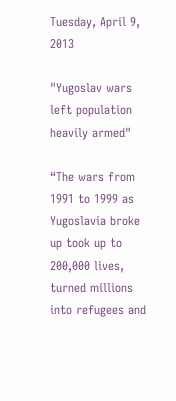Tuesday, April 9, 2013

"Yugoslav wars left population heavily armed"

“The wars from 1991 to 1999 as Yugoslavia broke up took up to 200,000 lives, turned millions into refugees and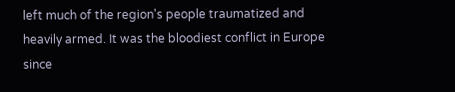left much of the region's people traumatized and heavily armed. It was the bloodiest conflict in Europe since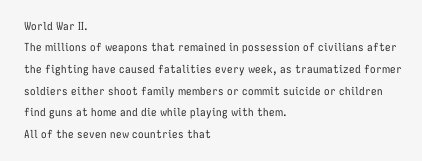World War II.
The millions of weapons that remained in possession of civilians after the fighting have caused fatalities every week, as traumatized former soldiers either shoot family members or commit suicide or children find guns at home and die while playing with them.
All of the seven new countries that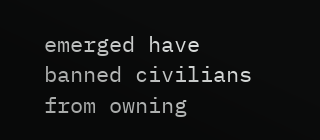emerged have banned civilians from owning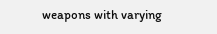weapons with varying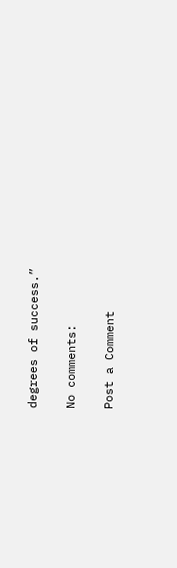degrees of success.”

No comments:

Post a Comment